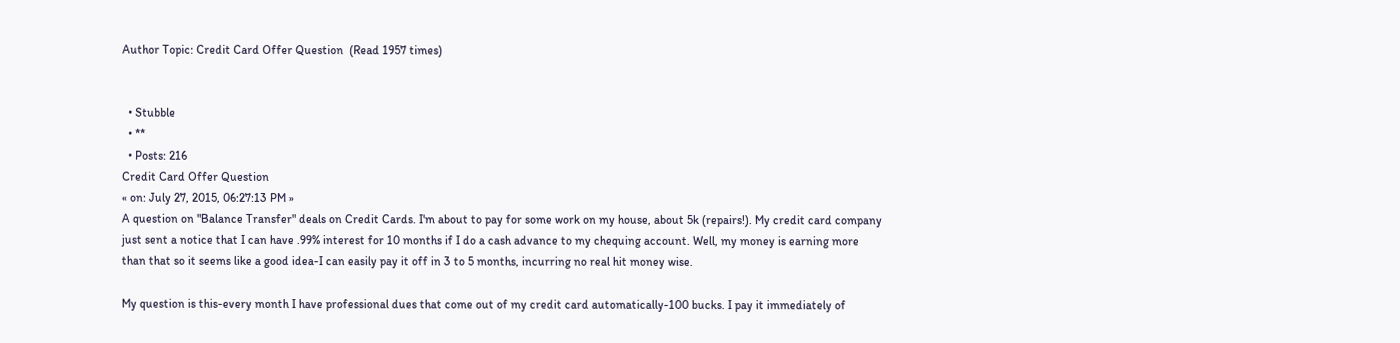Author Topic: Credit Card Offer Question  (Read 1957 times)


  • Stubble
  • **
  • Posts: 216
Credit Card Offer Question
« on: July 27, 2015, 06:27:13 PM »
A question on "Balance Transfer" deals on Credit Cards. I'm about to pay for some work on my house, about 5k (repairs!). My credit card company just sent a notice that I can have .99% interest for 10 months if I do a cash advance to my chequing account. Well, my money is earning more than that so it seems like a good idea-I can easily pay it off in 3 to 5 months, incurring no real hit money wise.

My question is this-every month I have professional dues that come out of my credit card automatically-100 bucks. I pay it immediately of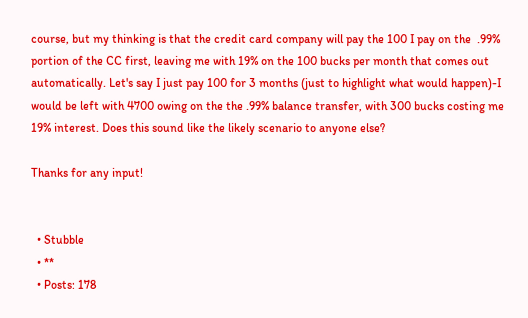course, but my thinking is that the credit card company will pay the 100 I pay on the  .99% portion of the CC first, leaving me with 19% on the 100 bucks per month that comes out automatically. Let's say I just pay 100 for 3 months (just to highlight what would happen)-I would be left with 4700 owing on the the .99% balance transfer, with 300 bucks costing me 19% interest. Does this sound like the likely scenario to anyone else?

Thanks for any input!


  • Stubble
  • **
  • Posts: 178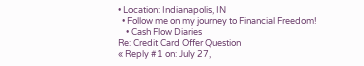• Location: Indianapolis, IN
  • Follow me on my journey to Financial Freedom!
    • Cash Flow Diaries
Re: Credit Card Offer Question
« Reply #1 on: July 27,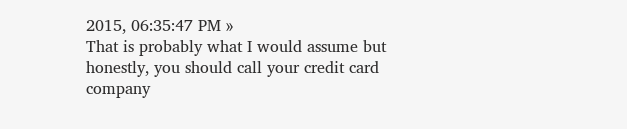2015, 06:35:47 PM »
That is probably what I would assume but honestly, you should call your credit card company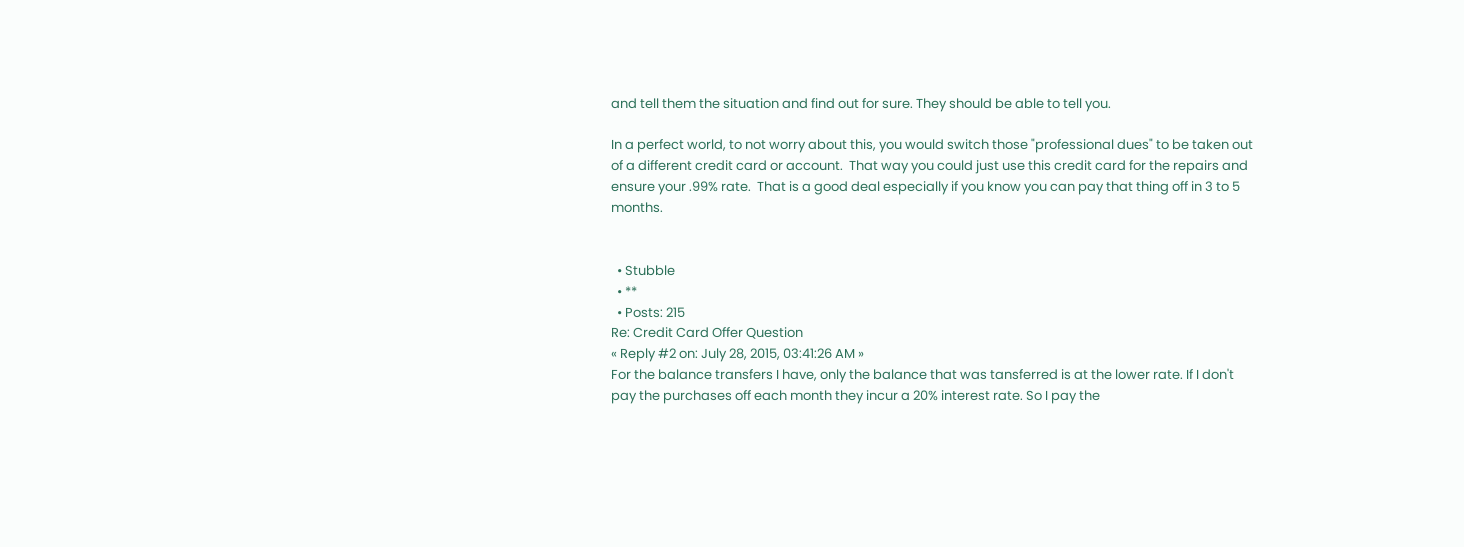and tell them the situation and find out for sure. They should be able to tell you.

In a perfect world, to not worry about this, you would switch those "professional dues" to be taken out of a different credit card or account.  That way you could just use this credit card for the repairs and ensure your .99% rate.  That is a good deal especially if you know you can pay that thing off in 3 to 5 months.


  • Stubble
  • **
  • Posts: 215
Re: Credit Card Offer Question
« Reply #2 on: July 28, 2015, 03:41:26 AM »
For the balance transfers I have, only the balance that was tansferred is at the lower rate. If I don't pay the purchases off each month they incur a 20% interest rate. So I pay the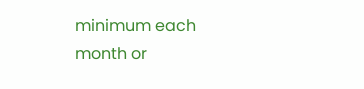minimum each month or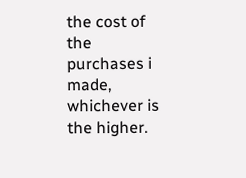the cost of the purchases i made, whichever is the higher.